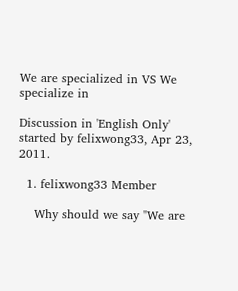We are specialized in VS We specialize in

Discussion in 'English Only' started by felixwong33, Apr 23, 2011.

  1. felixwong33 Member

    Why should we say "We are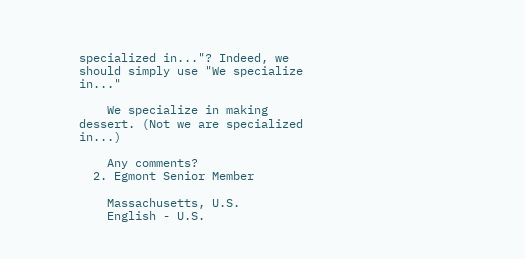specialized in..."? Indeed, we should simply use "We specialize in..."

    We specialize in making dessert. (Not we are specialized in...)

    Any comments?
  2. Egmont Senior Member

    Massachusetts, U.S.
    English - U.S.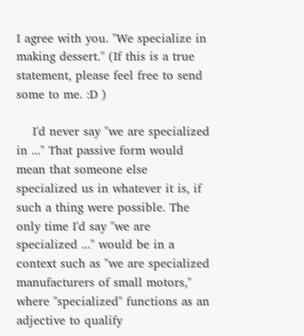I agree with you. "We specialize in making dessert." (If this is a true statement, please feel free to send some to me. :D )

    I'd never say "we are specialized in ..." That passive form would mean that someone else specialized us in whatever it is, if such a thing were possible. The only time I'd say "we are specialized ..." would be in a context such as "we are specialized manufacturers of small motors," where "specialized" functions as an adjective to qualify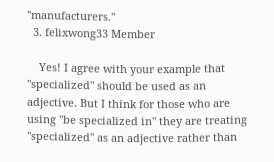"manufacturers."
  3. felixwong33 Member

    Yes! I agree with your example that "specialized" should be used as an adjective. But I think for those who are using "be specialized in" they are treating "specialized" as an adjective rather than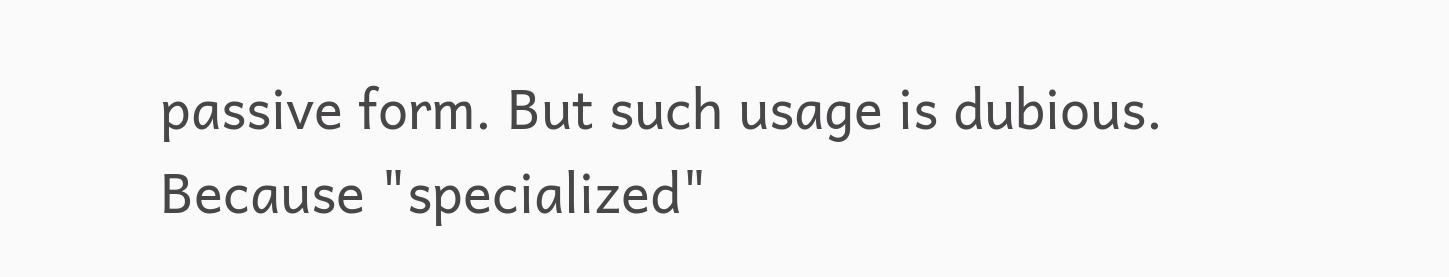passive form. But such usage is dubious. Because "specialized"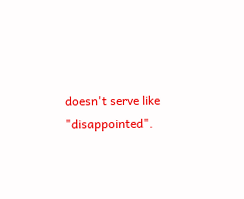doesn't serve like "disappointed".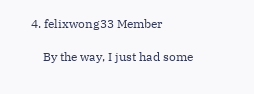4. felixwong33 Member

    By the way, I just had some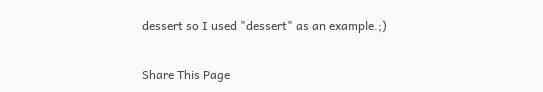dessert so I used "dessert" as an example.;)

Share This Page